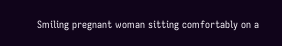Smiling pregnant woman sitting comfortably on a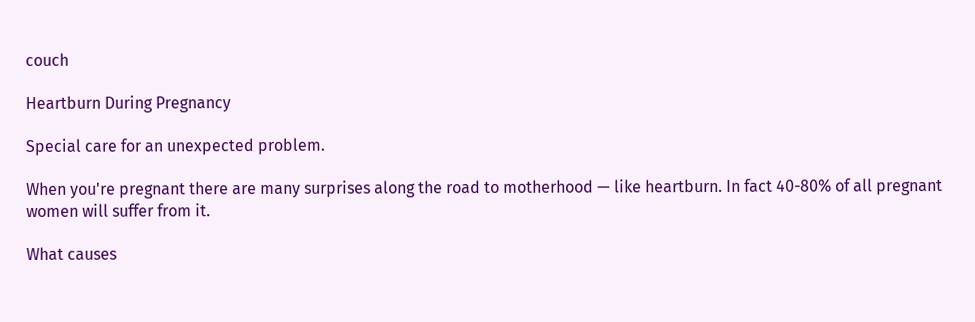couch

Heartburn During Pregnancy

Special care for an unexpected problem.

When you're pregnant there are many surprises along the road to motherhood — like heartburn. In fact 40-80% of all pregnant women will suffer from it.

What causes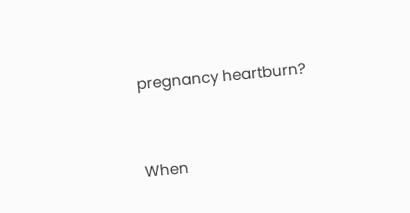pregnancy heartburn?


When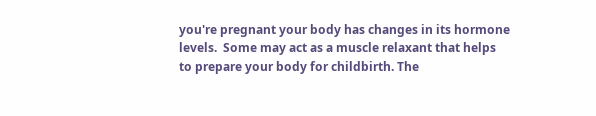you're pregnant your body has changes in its hormone levels.  Some may act as a muscle relaxant that helps to prepare your body for childbirth. The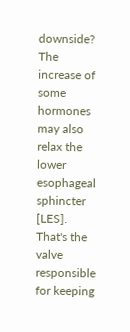downside? The increase of some hormones may also relax the lower esophageal sphincter [LES]. That's the valve responsible for keeping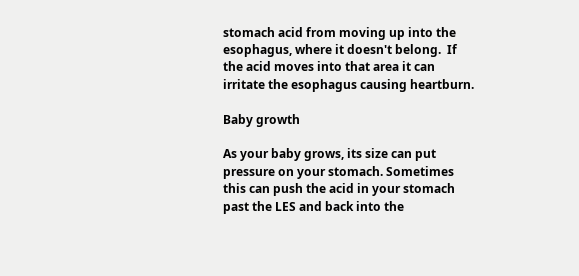stomach acid from moving up into the esophagus, where it doesn't belong.  If the acid moves into that area it can irritate the esophagus causing heartburn.

Baby growth

As your baby grows, its size can put pressure on your stomach. Sometimes this can push the acid in your stomach past the LES and back into the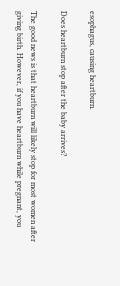esophagus, causing heartburn.

Does heartburn stop after the baby arrives?

The good news is that heartburn will likely stop for most women after giving birth. However, if you have heartburn while pregnant, you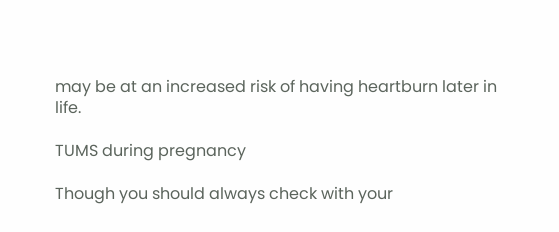may be at an increased risk of having heartburn later in life.

TUMS during pregnancy

Though you should always check with your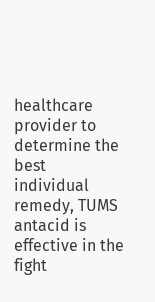healthcare provider to determine the best individual remedy, TUMS antacid is effective in the fight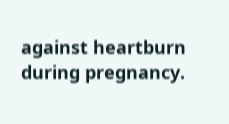against heartburn during pregnancy.